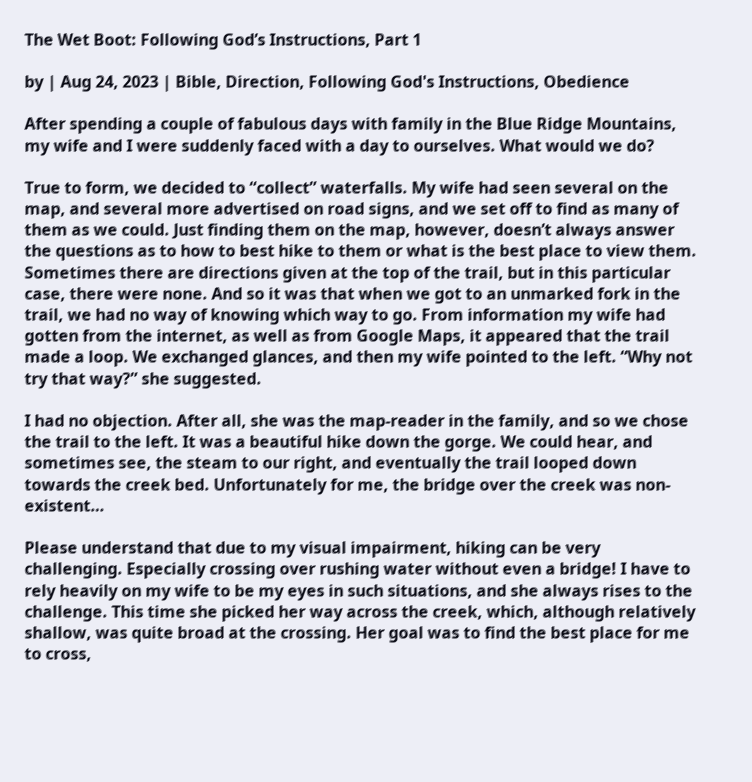The Wet Boot: Following God’s Instructions, Part 1

by | Aug 24, 2023 | Bible, Direction, Following God's Instructions, Obedience

After spending a couple of fabulous days with family in the Blue Ridge Mountains, my wife and I were suddenly faced with a day to ourselves. What would we do?

True to form, we decided to “collect” waterfalls. My wife had seen several on the map, and several more advertised on road signs, and we set off to find as many of them as we could. Just finding them on the map, however, doesn’t always answer the questions as to how to best hike to them or what is the best place to view them. Sometimes there are directions given at the top of the trail, but in this particular case, there were none. And so it was that when we got to an unmarked fork in the trail, we had no way of knowing which way to go. From information my wife had gotten from the internet, as well as from Google Maps, it appeared that the trail made a loop. We exchanged glances, and then my wife pointed to the left. “Why not try that way?” she suggested.

I had no objection. After all, she was the map-reader in the family, and so we chose the trail to the left. It was a beautiful hike down the gorge. We could hear, and sometimes see, the steam to our right, and eventually the trail looped down towards the creek bed. Unfortunately for me, the bridge over the creek was non-existent…

Please understand that due to my visual impairment, hiking can be very challenging. Especially crossing over rushing water without even a bridge! I have to rely heavily on my wife to be my eyes in such situations, and she always rises to the challenge. This time she picked her way across the creek, which, although relatively shallow, was quite broad at the crossing. Her goal was to find the best place for me to cross,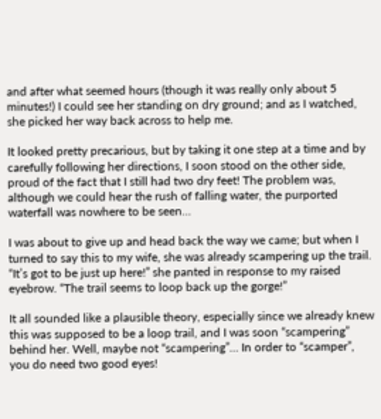and after what seemed hours (though it was really only about 5 minutes!) I could see her standing on dry ground; and as I watched, she picked her way back across to help me.

It looked pretty precarious, but by taking it one step at a time and by carefully following her directions, I soon stood on the other side, proud of the fact that I still had two dry feet! The problem was, although we could hear the rush of falling water, the purported waterfall was nowhere to be seen…

I was about to give up and head back the way we came; but when I turned to say this to my wife, she was already scampering up the trail. “It’s got to be just up here!” she panted in response to my raised eyebrow. “The trail seems to loop back up the gorge!”

It all sounded like a plausible theory, especially since we already knew this was supposed to be a loop trail, and I was soon “scampering” behind her. Well, maybe not “scampering”… In order to “scamper”, you do need two good eyes!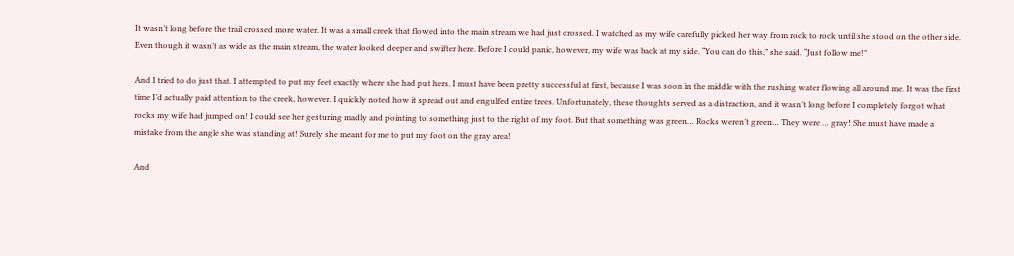It wasn’t long before the trail crossed more water. It was a small creek that flowed into the main stream we had just crossed. I watched as my wife carefully picked her way from rock to rock until she stood on the other side. Even though it wasn’t as wide as the main stream, the water looked deeper and swifter here. Before I could panic, however, my wife was back at my side. “You can do this,” she said. “Just follow me!”

And I tried to do just that. I attempted to put my feet exactly where she had put hers. I must have been pretty successful at first, because I was soon in the middle with the rushing water flowing all around me. It was the first time I’d actually paid attention to the creek, however. I quickly noted how it spread out and engulfed entire trees. Unfortunately, these thoughts served as a distraction, and it wasn’t long before I completely forgot what rocks my wife had jumped on! I could see her gesturing madly and pointing to something just to the right of my foot. But that something was green… Rocks weren’t green… They were … gray! She must have made a mistake from the angle she was standing at! Surely she meant for me to put my foot on the gray area!

And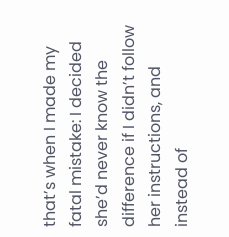that’s when I made my fatal mistake: I decided she’d never know the difference if I didn’t follow her instructions, and instead of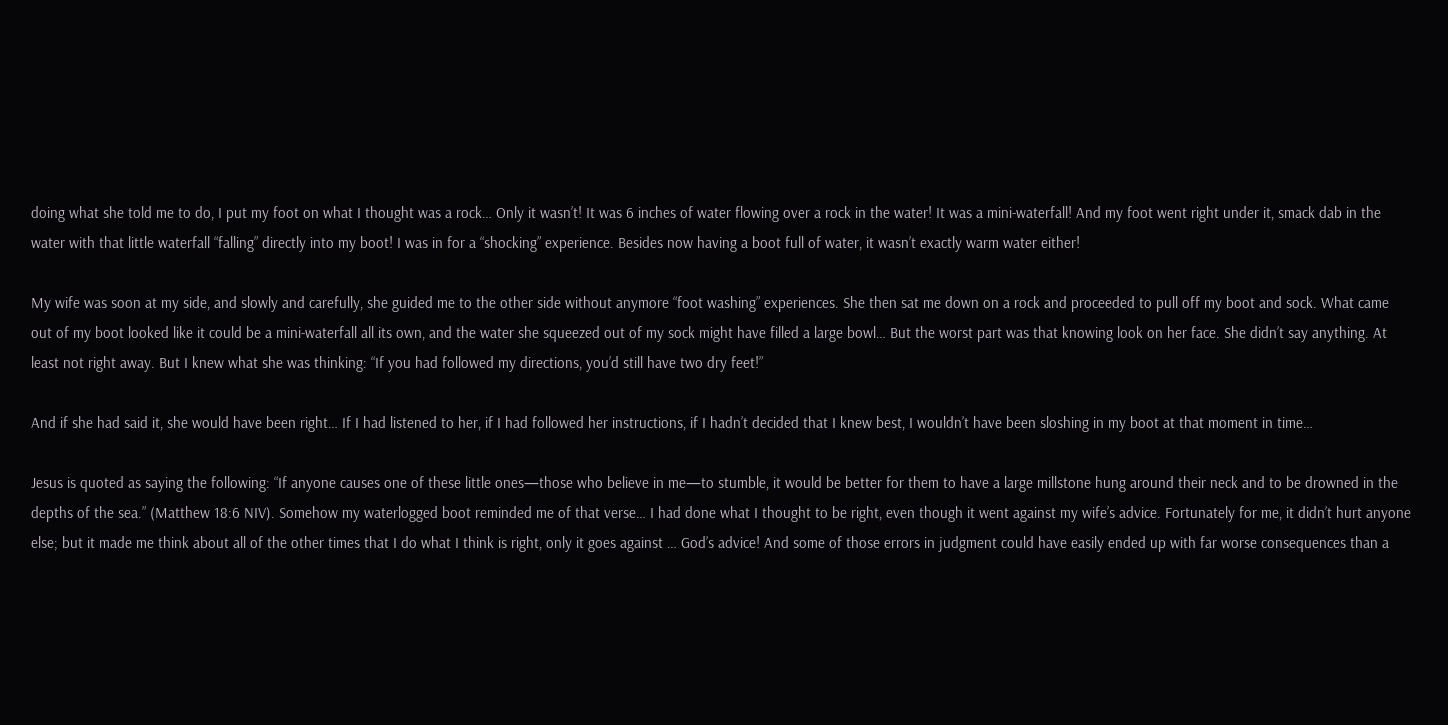doing what she told me to do, I put my foot on what I thought was a rock… Only it wasn’t! It was 6 inches of water flowing over a rock in the water! It was a mini-waterfall! And my foot went right under it, smack dab in the water with that little waterfall “falling” directly into my boot! I was in for a “shocking” experience. Besides now having a boot full of water, it wasn’t exactly warm water either!

My wife was soon at my side, and slowly and carefully, she guided me to the other side without anymore “foot washing” experiences. She then sat me down on a rock and proceeded to pull off my boot and sock. What came out of my boot looked like it could be a mini-waterfall all its own, and the water she squeezed out of my sock might have filled a large bowl… But the worst part was that knowing look on her face. She didn’t say anything. At least not right away. But I knew what she was thinking: “If you had followed my directions, you’d still have two dry feet!”

And if she had said it, she would have been right… If I had listened to her, if I had followed her instructions, if I hadn’t decided that I knew best, I wouldn’t have been sloshing in my boot at that moment in time…

Jesus is quoted as saying the following: “If anyone causes one of these little ones—those who believe in me—to stumble, it would be better for them to have a large millstone hung around their neck and to be drowned in the depths of the sea.” (Matthew 18:6 NIV). Somehow my waterlogged boot reminded me of that verse… I had done what I thought to be right, even though it went against my wife’s advice. Fortunately for me, it didn’t hurt anyone else; but it made me think about all of the other times that I do what I think is right, only it goes against … God’s advice! And some of those errors in judgment could have easily ended up with far worse consequences than a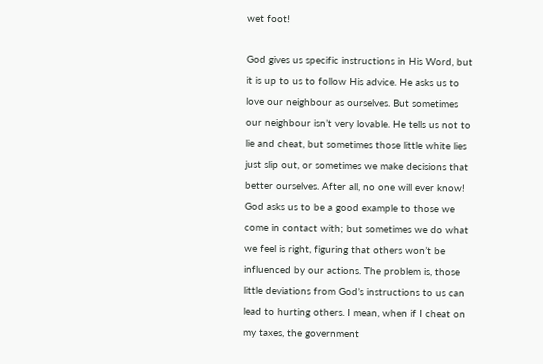wet foot!

God gives us specific instructions in His Word, but it is up to us to follow His advice. He asks us to love our neighbour as ourselves. But sometimes our neighbour isn’t very lovable. He tells us not to lie and cheat, but sometimes those little white lies just slip out, or sometimes we make decisions that better ourselves. After all, no one will ever know! God asks us to be a good example to those we come in contact with; but sometimes we do what we feel is right, figuring that others won’t be influenced by our actions. The problem is, those little deviations from God’s instructions to us can lead to hurting others. I mean, when if I cheat on my taxes, the government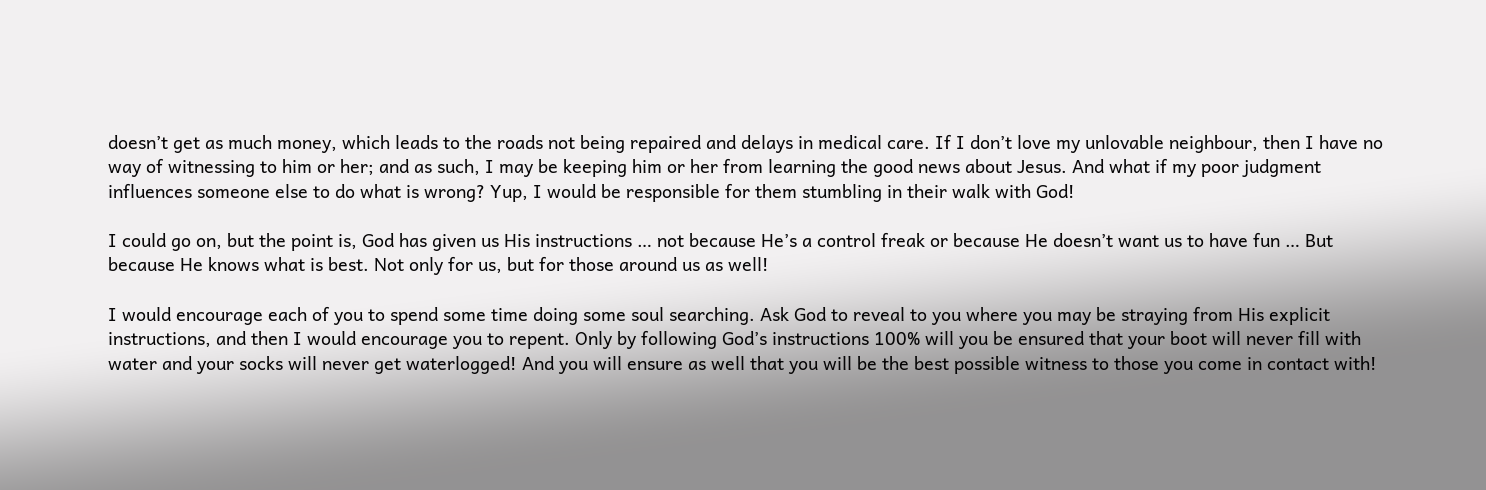doesn’t get as much money, which leads to the roads not being repaired and delays in medical care. If I don’t love my unlovable neighbour, then I have no way of witnessing to him or her; and as such, I may be keeping him or her from learning the good news about Jesus. And what if my poor judgment influences someone else to do what is wrong? Yup, I would be responsible for them stumbling in their walk with God!

I could go on, but the point is, God has given us His instructions … not because He’s a control freak or because He doesn’t want us to have fun … But because He knows what is best. Not only for us, but for those around us as well!

I would encourage each of you to spend some time doing some soul searching. Ask God to reveal to you where you may be straying from His explicit instructions, and then I would encourage you to repent. Only by following God’s instructions 100% will you be ensured that your boot will never fill with water and your socks will never get waterlogged! And you will ensure as well that you will be the best possible witness to those you come in contact with!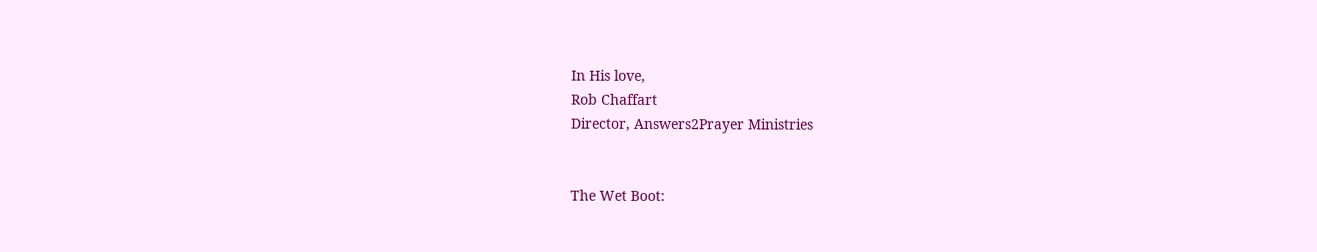In His love,
Rob Chaffart
Director, Answers2Prayer Ministries


The Wet Boot: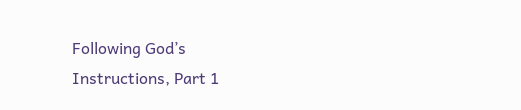Following God’s Instructions, Part 1